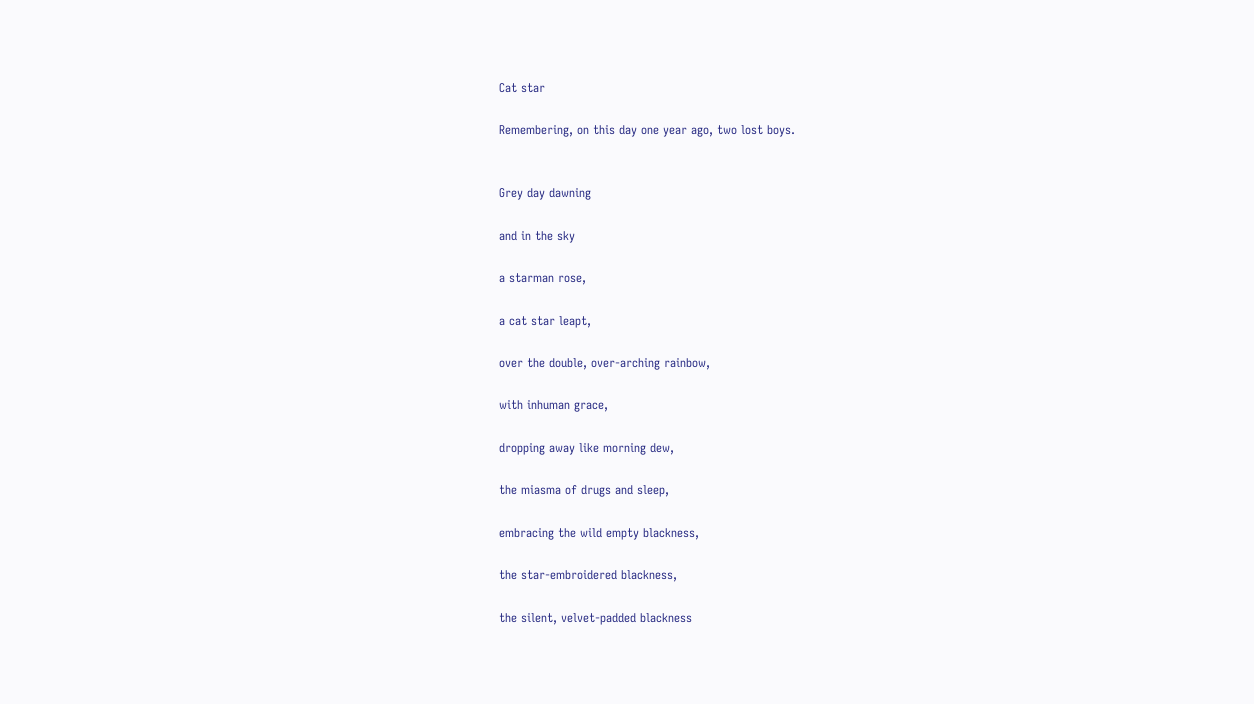Cat star

Remembering, on this day one year ago, two lost boys.


Grey day dawning

and in the sky

a starman rose,

a cat star leapt,

over the double, over-arching rainbow,

with inhuman grace,

dropping away like morning dew,

the miasma of drugs and sleep,

embracing the wild empty blackness,

the star-embroidered blackness,

the silent, velvet-padded blackness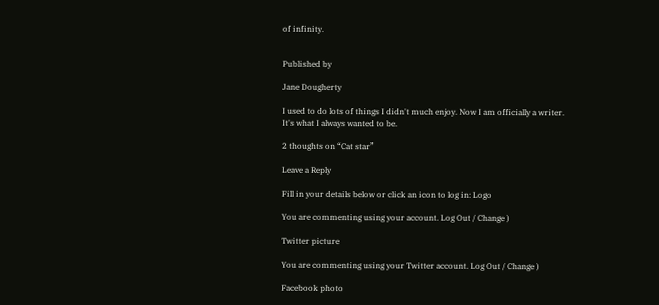of infinity.


Published by

Jane Dougherty

I used to do lots of things I didn't much enjoy. Now I am officially a writer. It's what I always wanted to be.

2 thoughts on “Cat star”

Leave a Reply

Fill in your details below or click an icon to log in: Logo

You are commenting using your account. Log Out / Change )

Twitter picture

You are commenting using your Twitter account. Log Out / Change )

Facebook photo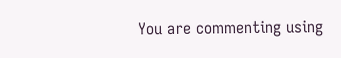You are commenting using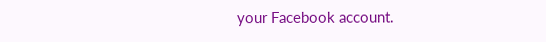your Facebook account.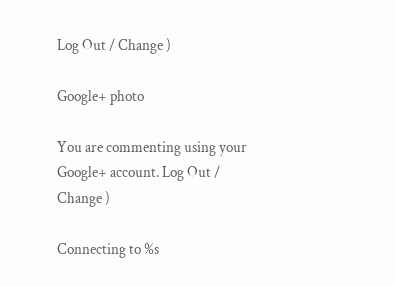Log Out / Change )

Google+ photo

You are commenting using your Google+ account. Log Out / Change )

Connecting to %s